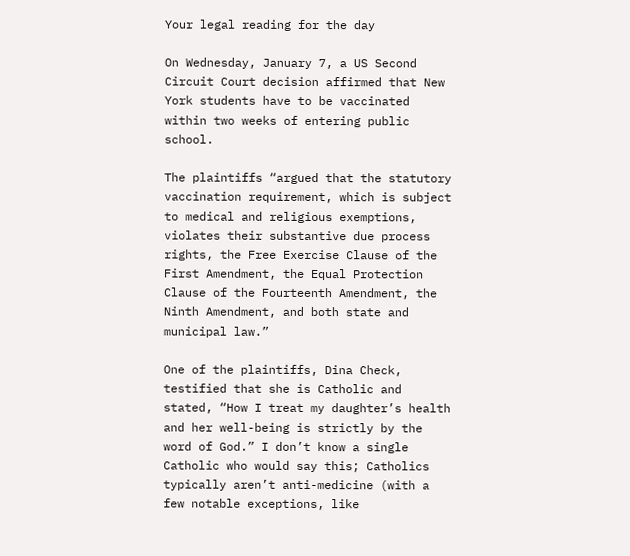Your legal reading for the day

On Wednesday, January 7, a US Second Circuit Court decision affirmed that New York students have to be vaccinated within two weeks of entering public school.

The plaintiffs “argued that the statutory vaccination requirement, which is subject to medical and religious exemptions, violates their substantive due process rights, the Free Exercise Clause of the First Amendment, the Equal Protection Clause of the Fourteenth Amendment, the Ninth Amendment, and both state and municipal law.”

One of the plaintiffs, Dina Check, testified that she is Catholic and stated, “How I treat my daughter’s health and her well-being is strictly by the word of God.” I don’t know a single Catholic who would say this; Catholics typically aren’t anti-medicine (with a few notable exceptions, like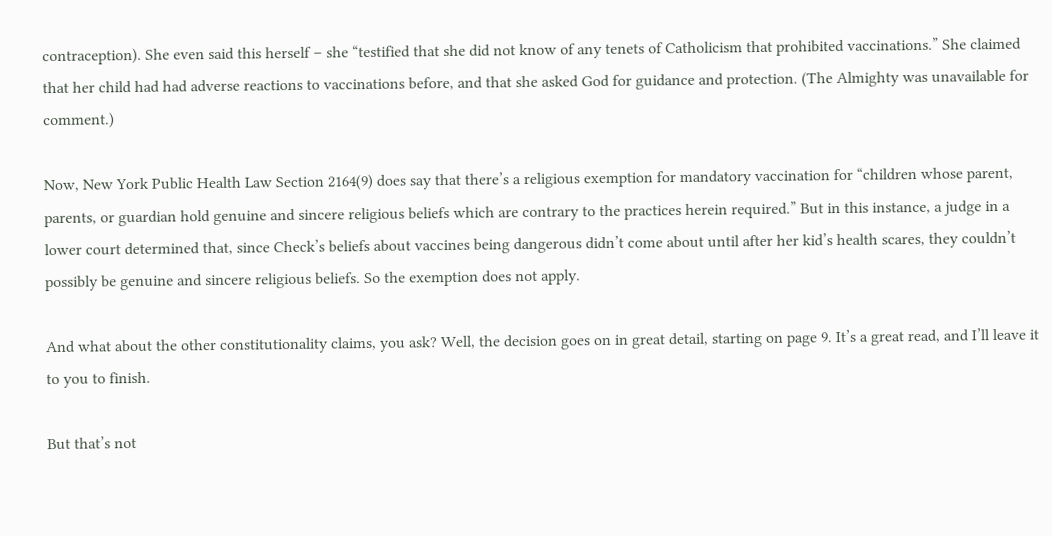contraception). She even said this herself – she “testified that she did not know of any tenets of Catholicism that prohibited vaccinations.” She claimed that her child had had adverse reactions to vaccinations before, and that she asked God for guidance and protection. (The Almighty was unavailable for comment.)

Now, New York Public Health Law Section 2164(9) does say that there’s a religious exemption for mandatory vaccination for “children whose parent, parents, or guardian hold genuine and sincere religious beliefs which are contrary to the practices herein required.” But in this instance, a judge in a lower court determined that, since Check’s beliefs about vaccines being dangerous didn’t come about until after her kid’s health scares, they couldn’t possibly be genuine and sincere religious beliefs. So the exemption does not apply.

And what about the other constitutionality claims, you ask? Well, the decision goes on in great detail, starting on page 9. It’s a great read, and I’ll leave it to you to finish.

But that’s not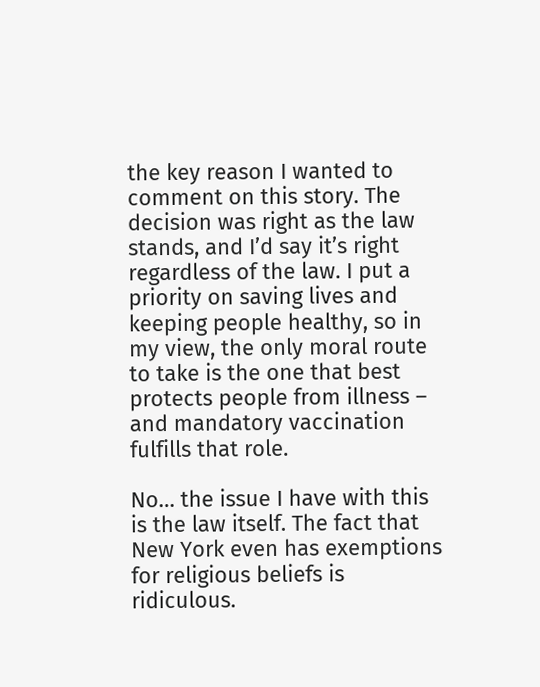the key reason I wanted to comment on this story. The decision was right as the law stands, and I’d say it’s right regardless of the law. I put a priority on saving lives and keeping people healthy, so in my view, the only moral route to take is the one that best protects people from illness – and mandatory vaccination fulfills that role.

No… the issue I have with this is the law itself. The fact that New York even has exemptions for religious beliefs is ridiculous.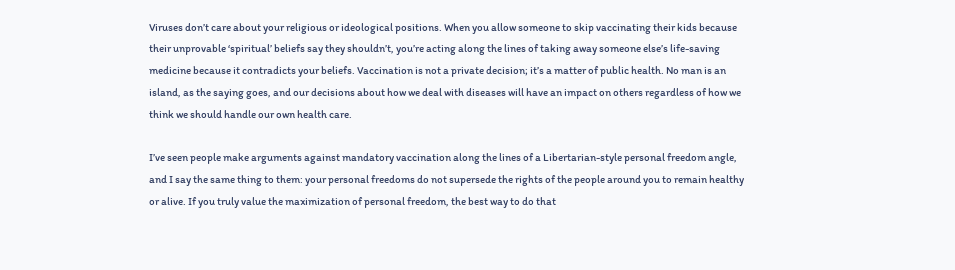Viruses don’t care about your religious or ideological positions. When you allow someone to skip vaccinating their kids because their unprovable ‘spiritual’ beliefs say they shouldn’t, you’re acting along the lines of taking away someone else’s life-saving medicine because it contradicts your beliefs. Vaccination is not a private decision; it’s a matter of public health. No man is an island, as the saying goes, and our decisions about how we deal with diseases will have an impact on others regardless of how we think we should handle our own health care.

I’ve seen people make arguments against mandatory vaccination along the lines of a Libertarian-style personal freedom angle, and I say the same thing to them: your personal freedoms do not supersede the rights of the people around you to remain healthy or alive. If you truly value the maximization of personal freedom, the best way to do that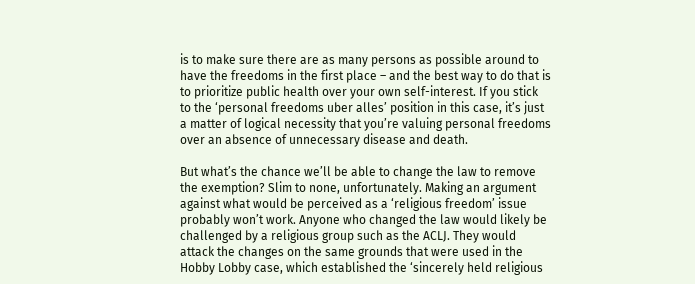is to make sure there are as many persons as possible around to have the freedoms in the first place – and the best way to do that is to prioritize public health over your own self-interest. If you stick to the ‘personal freedoms uber alles’ position in this case, it’s just a matter of logical necessity that you’re valuing personal freedoms over an absence of unnecessary disease and death.

But what’s the chance we’ll be able to change the law to remove the exemption? Slim to none, unfortunately. Making an argument against what would be perceived as a ‘religious freedom’ issue probably won’t work. Anyone who changed the law would likely be challenged by a religious group such as the ACLJ. They would attack the changes on the same grounds that were used in the Hobby Lobby case, which established the ‘sincerely held religious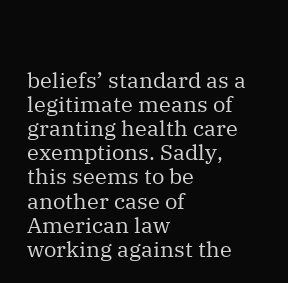beliefs’ standard as a legitimate means of granting health care exemptions. Sadly, this seems to be another case of American law working against the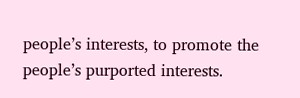people’s interests, to promote the people’s purported interests.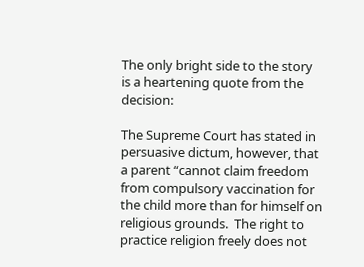The only bright side to the story is a heartening quote from the decision:

The Supreme Court has stated in persuasive dictum, however, that a parent “cannot claim freedom from compulsory vaccination for the child more than for himself on religious grounds.  The right to practice religion freely does not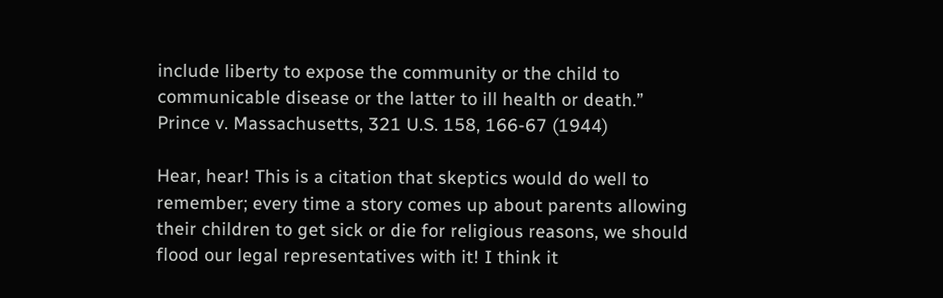include liberty to expose the community or the child to communicable disease or the latter to ill health or death.”  Prince v. Massachusetts, 321 U.S. 158, 166-67 (1944)

Hear, hear! This is a citation that skeptics would do well to remember; every time a story comes up about parents allowing their children to get sick or die for religious reasons, we should flood our legal representatives with it! I think it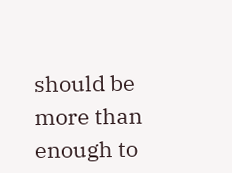should be more than enough to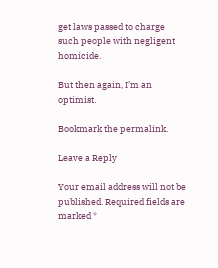get laws passed to charge such people with negligent homicide.

But then again, I’m an optimist.

Bookmark the permalink.

Leave a Reply

Your email address will not be published. Required fields are marked *